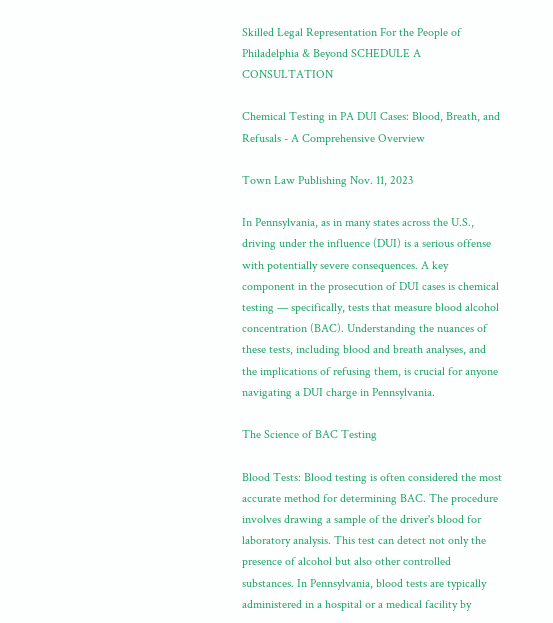Skilled Legal Representation For the People of Philadelphia & Beyond SCHEDULE A CONSULTATION

Chemical Testing in PA DUI Cases: Blood, Breath, and Refusals - A Comprehensive Overview

Town Law Publishing Nov. 11, 2023

In Pennsylvania, as in many states across the U.S., driving under the influence (DUI) is a serious offense with potentially severe consequences. A key component in the prosecution of DUI cases is chemical testing — specifically, tests that measure blood alcohol concentration (BAC). Understanding the nuances of these tests, including blood and breath analyses, and the implications of refusing them, is crucial for anyone navigating a DUI charge in Pennsylvania.

The Science of BAC Testing

Blood Tests: Blood testing is often considered the most accurate method for determining BAC. The procedure involves drawing a sample of the driver's blood for laboratory analysis. This test can detect not only the presence of alcohol but also other controlled substances. In Pennsylvania, blood tests are typically administered in a hospital or a medical facility by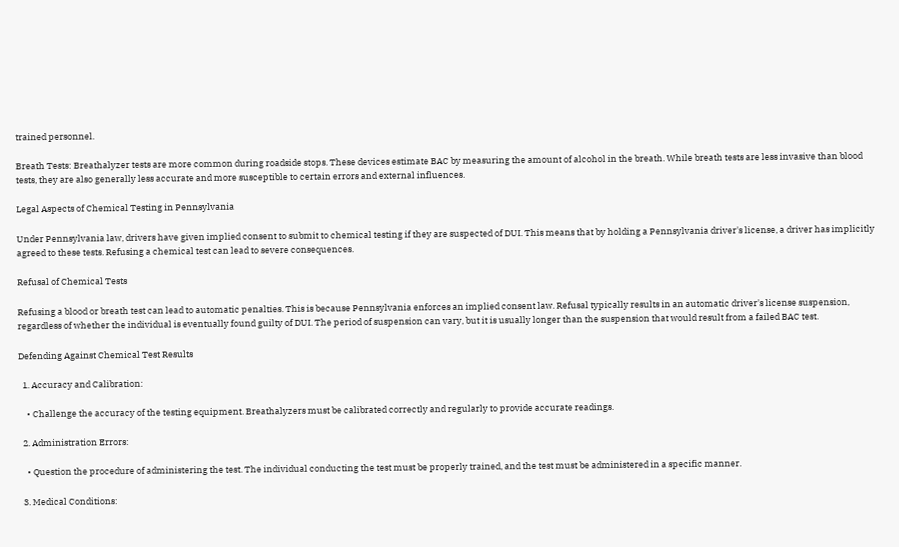trained personnel.

Breath Tests: Breathalyzer tests are more common during roadside stops. These devices estimate BAC by measuring the amount of alcohol in the breath. While breath tests are less invasive than blood tests, they are also generally less accurate and more susceptible to certain errors and external influences.

Legal Aspects of Chemical Testing in Pennsylvania

Under Pennsylvania law, drivers have given implied consent to submit to chemical testing if they are suspected of DUI. This means that by holding a Pennsylvania driver's license, a driver has implicitly agreed to these tests. Refusing a chemical test can lead to severe consequences.

Refusal of Chemical Tests

Refusing a blood or breath test can lead to automatic penalties. This is because Pennsylvania enforces an implied consent law. Refusal typically results in an automatic driver's license suspension, regardless of whether the individual is eventually found guilty of DUI. The period of suspension can vary, but it is usually longer than the suspension that would result from a failed BAC test.

Defending Against Chemical Test Results

  1. Accuracy and Calibration:

    • Challenge the accuracy of the testing equipment. Breathalyzers must be calibrated correctly and regularly to provide accurate readings.

  2. Administration Errors:

    • Question the procedure of administering the test. The individual conducting the test must be properly trained, and the test must be administered in a specific manner.

  3. Medical Conditions: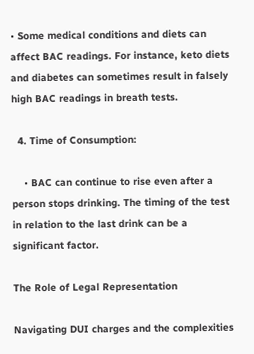• Some medical conditions and diets can affect BAC readings. For instance, keto diets and diabetes can sometimes result in falsely high BAC readings in breath tests.

  4. Time of Consumption:

    • BAC can continue to rise even after a person stops drinking. The timing of the test in relation to the last drink can be a significant factor.

The Role of Legal Representation

Navigating DUI charges and the complexities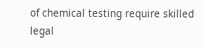of chemical testing require skilled legal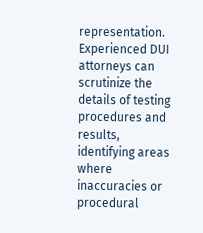representation. Experienced DUI attorneys can scrutinize the details of testing procedures and results, identifying areas where inaccuracies or procedural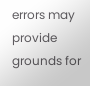errors may provide grounds for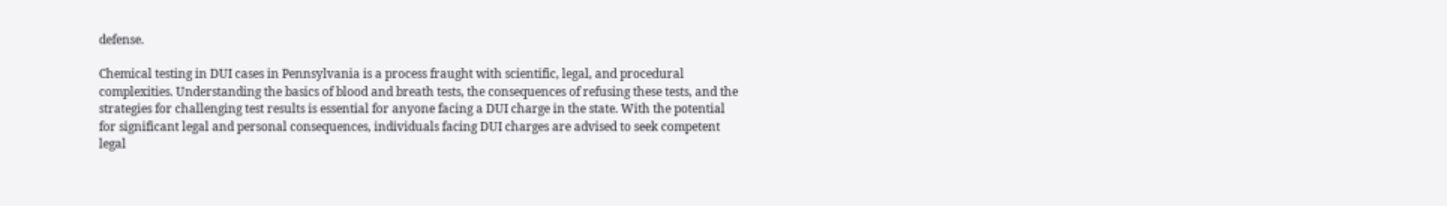defense.

Chemical testing in DUI cases in Pennsylvania is a process fraught with scientific, legal, and procedural complexities. Understanding the basics of blood and breath tests, the consequences of refusing these tests, and the strategies for challenging test results is essential for anyone facing a DUI charge in the state. With the potential for significant legal and personal consequences, individuals facing DUI charges are advised to seek competent legal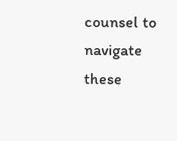counsel to navigate these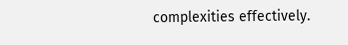complexities effectively.